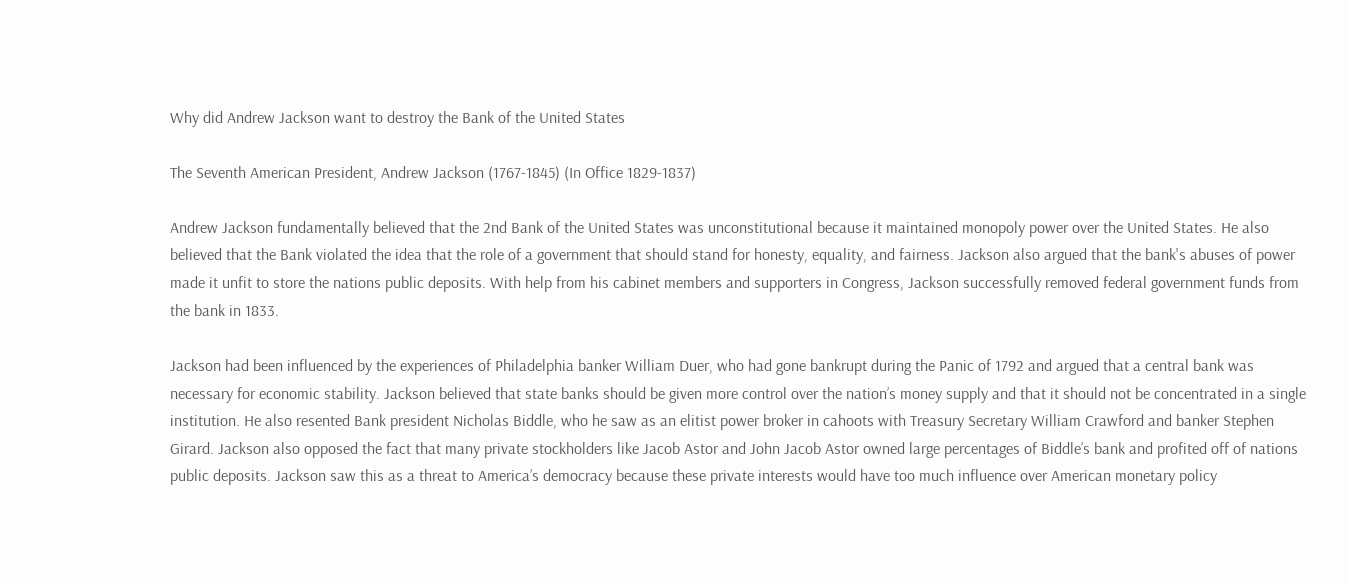Why did Andrew Jackson want to destroy the Bank of the United States

The Seventh American President, Andrew Jackson (1767-1845) (In Office 1829-1837)

Andrew Jackson fundamentally believed that the 2nd Bank of the United States was unconstitutional because it maintained monopoly power over the United States. He also believed that the Bank violated the idea that the role of a government that should stand for honesty, equality, and fairness. Jackson also argued that the bank's abuses of power made it unfit to store the nations public deposits. With help from his cabinet members and supporters in Congress, Jackson successfully removed federal government funds from the bank in 1833.

Jackson had been influenced by the experiences of Philadelphia banker William Duer, who had gone bankrupt during the Panic of 1792 and argued that a central bank was necessary for economic stability. Jackson believed that state banks should be given more control over the nation’s money supply and that it should not be concentrated in a single institution. He also resented Bank president Nicholas Biddle, who he saw as an elitist power broker in cahoots with Treasury Secretary William Crawford and banker Stephen Girard. Jackson also opposed the fact that many private stockholders like Jacob Astor and John Jacob Astor owned large percentages of Biddle’s bank and profited off of nations public deposits. Jackson saw this as a threat to America’s democracy because these private interests would have too much influence over American monetary policy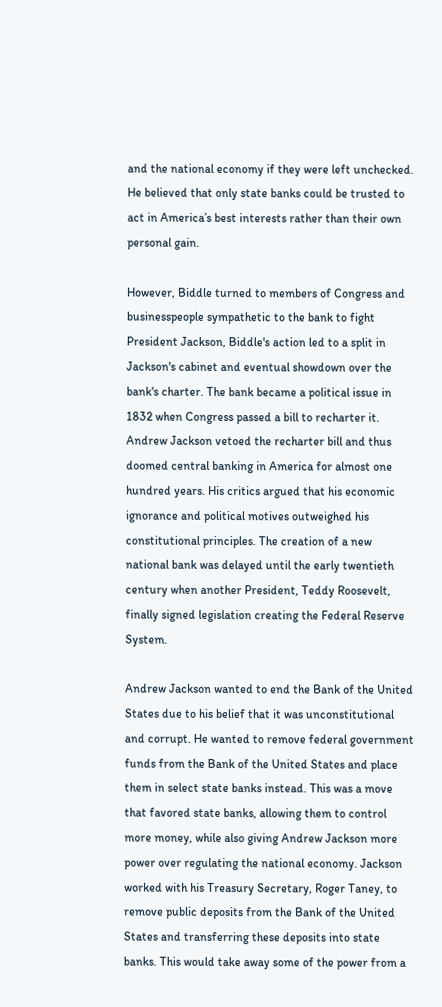and the national economy if they were left unchecked. He believed that only state banks could be trusted to act in America’s best interests rather than their own personal gain.

However, Biddle turned to members of Congress and businesspeople sympathetic to the bank to fight President Jackson, Biddle's action led to a split in Jackson's cabinet and eventual showdown over the bank's charter. The bank became a political issue in 1832 when Congress passed a bill to recharter it. Andrew Jackson vetoed the recharter bill and thus doomed central banking in America for almost one hundred years. His critics argued that his economic ignorance and political motives outweighed his constitutional principles. The creation of a new national bank was delayed until the early twentieth century when another President, Teddy Roosevelt, finally signed legislation creating the Federal Reserve System.

Andrew Jackson wanted to end the Bank of the United States due to his belief that it was unconstitutional and corrupt. He wanted to remove federal government funds from the Bank of the United States and place them in select state banks instead. This was a move that favored state banks, allowing them to control more money, while also giving Andrew Jackson more power over regulating the national economy. Jackson worked with his Treasury Secretary, Roger Taney, to remove public deposits from the Bank of the United States and transferring these deposits into state banks. This would take away some of the power from a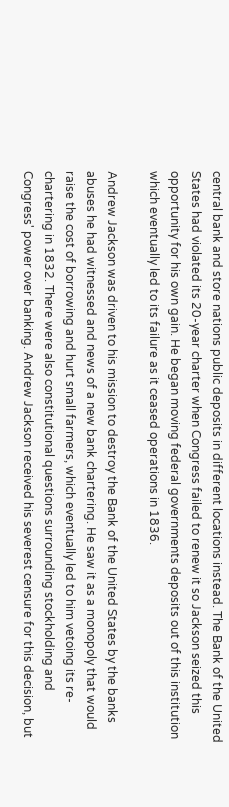central bank and store nations public deposits in different locations instead. The Bank of the United States had violated its 20-year charter when Congress failed to renew it so Jackson seized this opportunity for his own gain. He began moving federal governments deposits out of this institution which eventually led to its failure as it ceased operations in 1836.

Andrew Jackson was driven to his mission to destroy the Bank of the United States by the banks abuses he had witnessed and news of a new bank chartering. He saw it as a monopoly that would raise the cost of borrowing and hurt small farmers, which eventually led to him vetoing its re-chartering in 1832. There were also constitutional questions surrounding stockholding and Congress' power over banking. Andrew Jackson received his severest censure for this decision, but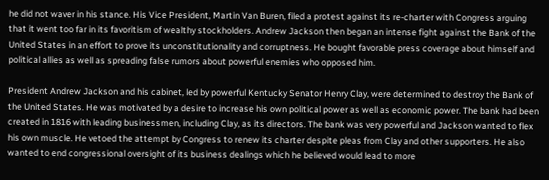he did not waver in his stance. His Vice President, Martin Van Buren, filed a protest against its re-charter with Congress arguing that it went too far in its favoritism of wealthy stockholders. Andrew Jackson then began an intense fight against the Bank of the United States in an effort to prove its unconstitutionality and corruptness. He bought favorable press coverage about himself and political allies as well as spreading false rumors about powerful enemies who opposed him.

President Andrew Jackson and his cabinet, led by powerful Kentucky Senator Henry Clay, were determined to destroy the Bank of the United States. He was motivated by a desire to increase his own political power as well as economic power. The bank had been created in 1816 with leading businessmen, including Clay, as its directors. The bank was very powerful and Jackson wanted to flex his own muscle. He vetoed the attempt by Congress to renew its charter despite pleas from Clay and other supporters. He also wanted to end congressional oversight of its business dealings which he believed would lead to more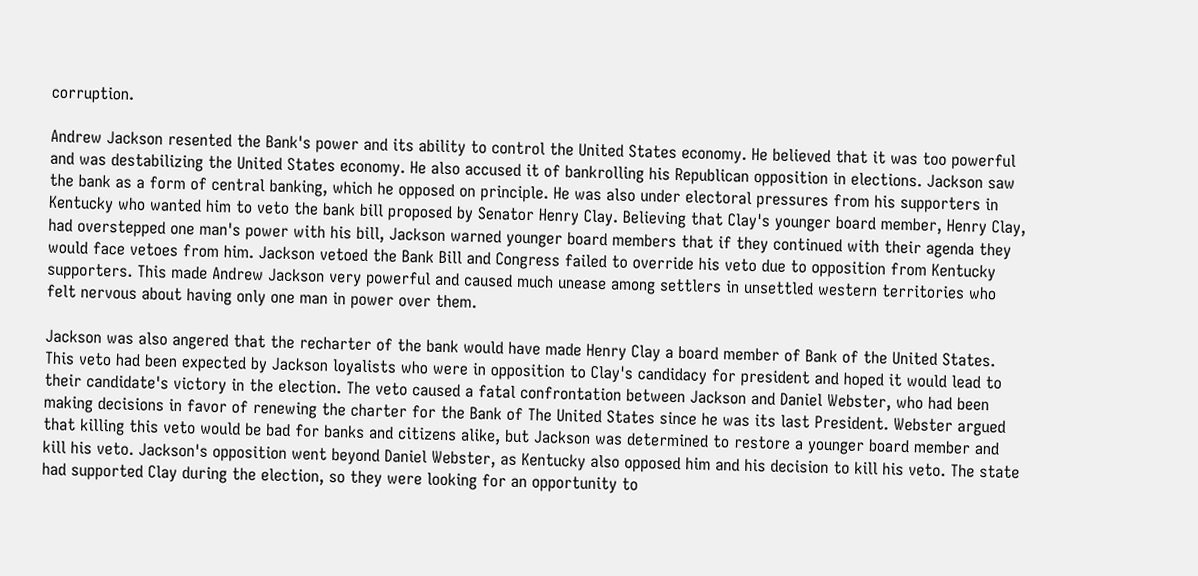corruption.

Andrew Jackson resented the Bank's power and its ability to control the United States economy. He believed that it was too powerful and was destabilizing the United States economy. He also accused it of bankrolling his Republican opposition in elections. Jackson saw the bank as a form of central banking, which he opposed on principle. He was also under electoral pressures from his supporters in Kentucky who wanted him to veto the bank bill proposed by Senator Henry Clay. Believing that Clay's younger board member, Henry Clay, had overstepped one man's power with his bill, Jackson warned younger board members that if they continued with their agenda they would face vetoes from him. Jackson vetoed the Bank Bill and Congress failed to override his veto due to opposition from Kentucky supporters. This made Andrew Jackson very powerful and caused much unease among settlers in unsettled western territories who felt nervous about having only one man in power over them.

Jackson was also angered that the recharter of the bank would have made Henry Clay a board member of Bank of the United States. This veto had been expected by Jackson loyalists who were in opposition to Clay's candidacy for president and hoped it would lead to their candidate's victory in the election. The veto caused a fatal confrontation between Jackson and Daniel Webster, who had been making decisions in favor of renewing the charter for the Bank of The United States since he was its last President. Webster argued that killing this veto would be bad for banks and citizens alike, but Jackson was determined to restore a younger board member and kill his veto. Jackson's opposition went beyond Daniel Webster, as Kentucky also opposed him and his decision to kill his veto. The state had supported Clay during the election, so they were looking for an opportunity to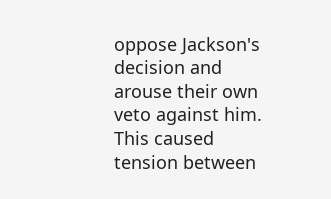oppose Jackson's decision and arouse their own veto against him. This caused tension between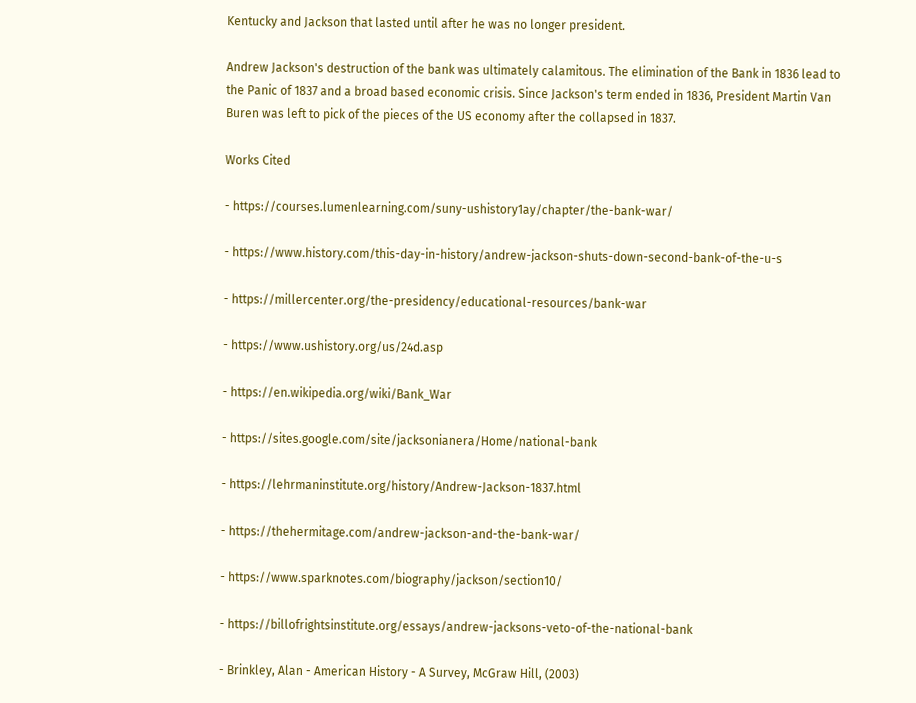Kentucky and Jackson that lasted until after he was no longer president.

Andrew Jackson's destruction of the bank was ultimately calamitous. The elimination of the Bank in 1836 lead to the Panic of 1837 and a broad based economic crisis. Since Jackson's term ended in 1836, President Martin Van Buren was left to pick of the pieces of the US economy after the collapsed in 1837.

Works Cited

- https://courses.lumenlearning.com/suny-ushistory1ay/chapter/the-bank-war/

- https://www.history.com/this-day-in-history/andrew-jackson-shuts-down-second-bank-of-the-u-s

- https://millercenter.org/the-presidency/educational-resources/bank-war

- https://www.ushistory.org/us/24d.asp

- https://en.wikipedia.org/wiki/Bank_War

- https://sites.google.com/site/jacksonianera/Home/national-bank

- https://lehrmaninstitute.org/history/Andrew-Jackson-1837.html

- https://thehermitage.com/andrew-jackson-and-the-bank-war/

- https://www.sparknotes.com/biography/jackson/section10/

- https://billofrightsinstitute.org/essays/andrew-jacksons-veto-of-the-national-bank

- Brinkley, Alan - American History - A Survey, McGraw Hill, (2003)